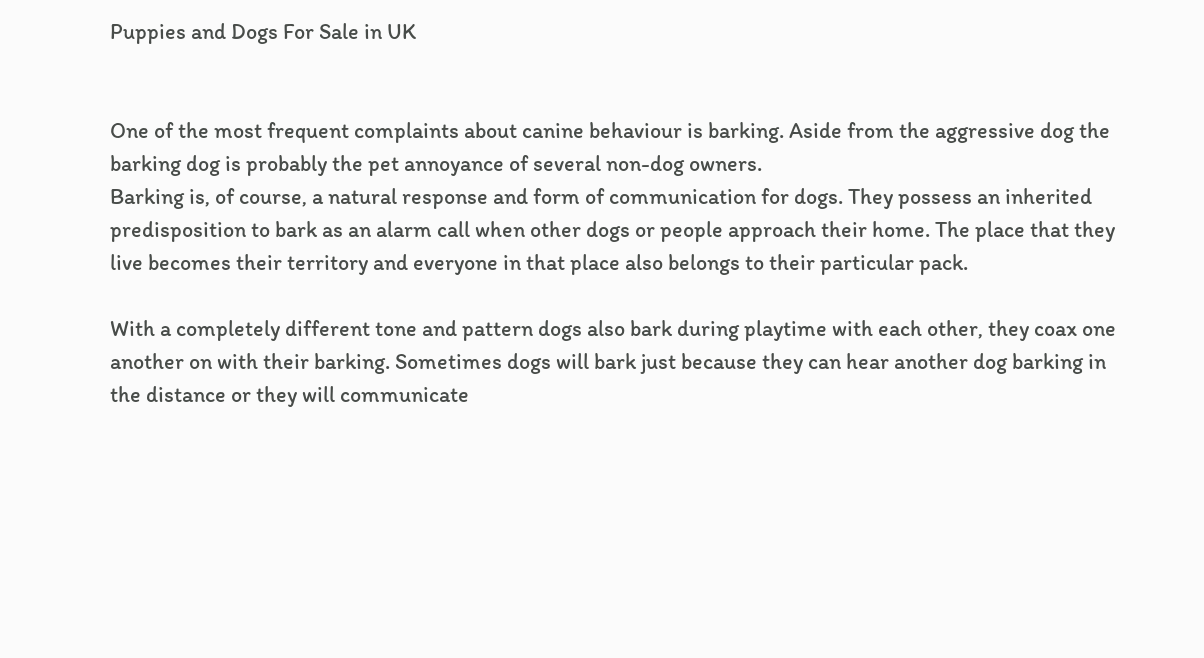Puppies and Dogs For Sale in UK


One of the most frequent complaints about canine behaviour is barking. Aside from the aggressive dog the barking dog is probably the pet annoyance of several non-dog owners.
Barking is, of course, a natural response and form of communication for dogs. They possess an inherited predisposition to bark as an alarm call when other dogs or people approach their home. The place that they live becomes their territory and everyone in that place also belongs to their particular pack.

With a completely different tone and pattern dogs also bark during playtime with each other, they coax one another on with their barking. Sometimes dogs will bark just because they can hear another dog barking in the distance or they will communicate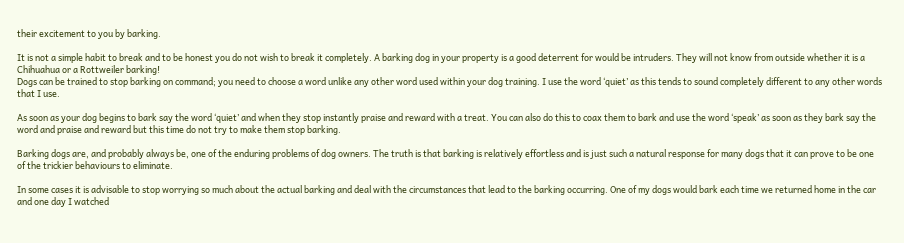their excitement to you by barking.

It is not a simple habit to break and to be honest you do not wish to break it completely. A barking dog in your property is a good deterrent for would be intruders. They will not know from outside whether it is a Chihuahua or a Rottweiler barking!
Dogs can be trained to stop barking on command; you need to choose a word unlike any other word used within your dog training. I use the word ‘quiet’ as this tends to sound completely different to any other words that I use.

As soon as your dog begins to bark say the word ‘quiet’ and when they stop instantly praise and reward with a treat. You can also do this to coax them to bark and use the word ‘speak’ as soon as they bark say the word and praise and reward but this time do not try to make them stop barking.

Barking dogs are, and probably always be, one of the enduring problems of dog owners. The truth is that barking is relatively effortless and is just such a natural response for many dogs that it can prove to be one of the trickier behaviours to eliminate.

In some cases it is advisable to stop worrying so much about the actual barking and deal with the circumstances that lead to the barking occurring. One of my dogs would bark each time we returned home in the car and one day I watched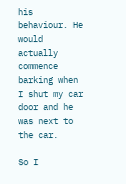his behaviour. He would actually commence barking when I shut my car door and he was next to the car.

So I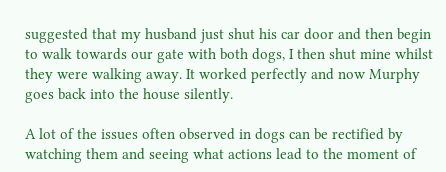suggested that my husband just shut his car door and then begin to walk towards our gate with both dogs, I then shut mine whilst they were walking away. It worked perfectly and now Murphy goes back into the house silently.

A lot of the issues often observed in dogs can be rectified by watching them and seeing what actions lead to the moment of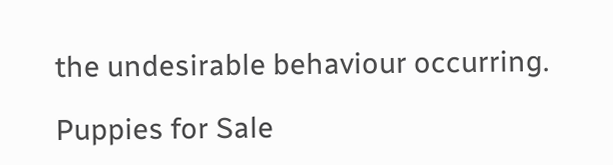the undesirable behaviour occurring.

Puppies for Sale